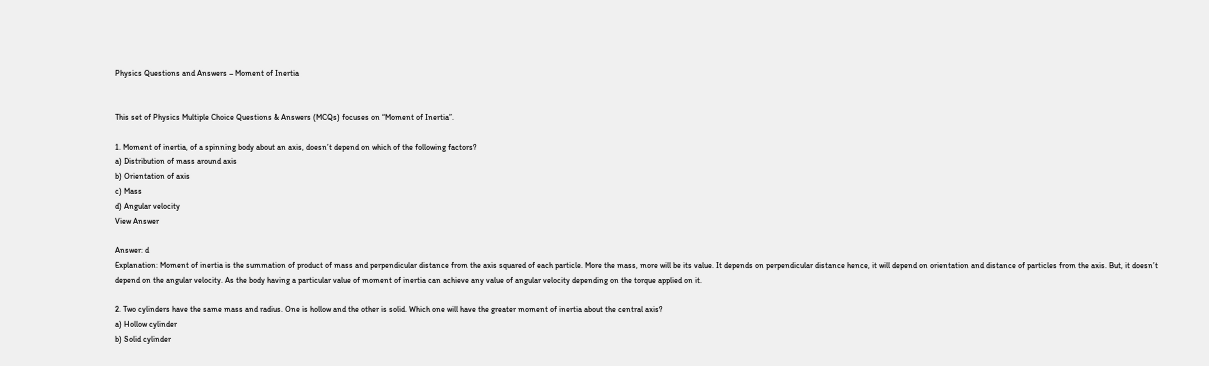Physics Questions and Answers – Moment of Inertia


This set of Physics Multiple Choice Questions & Answers (MCQs) focuses on “Moment of Inertia”.

1. Moment of inertia, of a spinning body about an axis, doesn’t depend on which of the following factors?
a) Distribution of mass around axis
b) Orientation of axis
c) Mass
d) Angular velocity
View Answer

Answer: d
Explanation: Moment of inertia is the summation of product of mass and perpendicular distance from the axis squared of each particle. More the mass, more will be its value. It depends on perpendicular distance hence, it will depend on orientation and distance of particles from the axis. But, it doesn’t depend on the angular velocity. As the body having a particular value of moment of inertia can achieve any value of angular velocity depending on the torque applied on it.

2. Two cylinders have the same mass and radius. One is hollow and the other is solid. Which one will have the greater moment of inertia about the central axis?
a) Hollow cylinder
b) Solid cylinder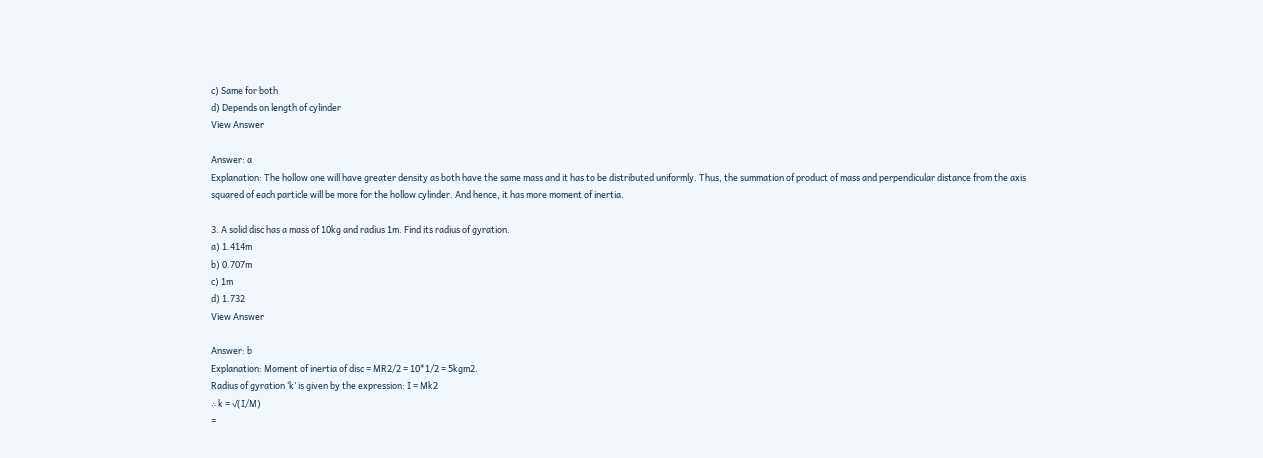c) Same for both
d) Depends on length of cylinder
View Answer

Answer: a
Explanation: The hollow one will have greater density as both have the same mass and it has to be distributed uniformly. Thus, the summation of product of mass and perpendicular distance from the axis squared of each particle will be more for the hollow cylinder. And hence, it has more moment of inertia.

3. A solid disc has a mass of 10kg and radius 1m. Find its radius of gyration.
a) 1.414m
b) 0.707m
c) 1m
d) 1.732
View Answer

Answer: b
Explanation: Moment of inertia of disc = MR2/2 = 10*1/2 = 5kgm2.
Radius of gyration ‘k’ is given by the expression: I = Mk2
∴ k = √(I/M)
=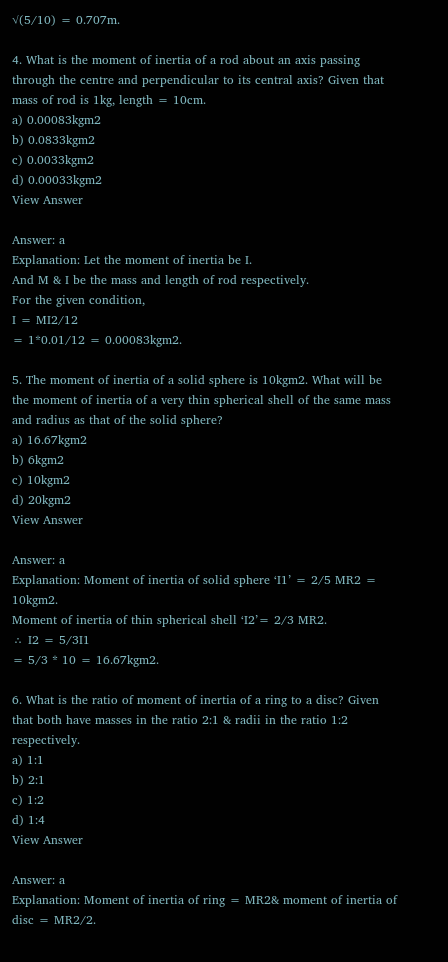√(5/10) = 0.707m.

4. What is the moment of inertia of a rod about an axis passing through the centre and perpendicular to its central axis? Given that mass of rod is 1kg, length = 10cm.
a) 0.00083kgm2
b) 0.0833kgm2
c) 0.0033kgm2
d) 0.00033kgm2
View Answer

Answer: a
Explanation: Let the moment of inertia be I.
And M & I be the mass and length of rod respectively.
For the given condition,
I = MI2/12
= 1*0.01/12 = 0.00083kgm2.

5. The moment of inertia of a solid sphere is 10kgm2. What will be the moment of inertia of a very thin spherical shell of the same mass and radius as that of the solid sphere?
a) 16.67kgm2
b) 6kgm2
c) 10kgm2
d) 20kgm2
View Answer

Answer: a
Explanation: Moment of inertia of solid sphere ‘I1’ = 2/5 MR2 = 10kgm2.
Moment of inertia of thin spherical shell ‘I2’= 2/3 MR2.
∴ I2 = 5/3I1
= 5/3 * 10 = 16.67kgm2.

6. What is the ratio of moment of inertia of a ring to a disc? Given that both have masses in the ratio 2:1 & radii in the ratio 1:2 respectively.
a) 1:1
b) 2:1
c) 1:2
d) 1:4
View Answer

Answer: a
Explanation: Moment of inertia of ring = MR2& moment of inertia of disc = MR2/2.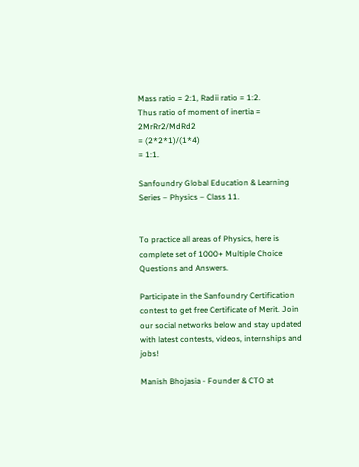Mass ratio = 2:1, Radii ratio = 1:2.
Thus ratio of moment of inertia = 2MrRr2/MdRd2
= (2*2*1)/(1*4)
= 1:1.

Sanfoundry Global Education & Learning Series – Physics – Class 11.


To practice all areas of Physics, here is complete set of 1000+ Multiple Choice Questions and Answers.

Participate in the Sanfoundry Certification contest to get free Certificate of Merit. Join our social networks below and stay updated with latest contests, videos, internships and jobs!

Manish Bhojasia - Founder & CTO at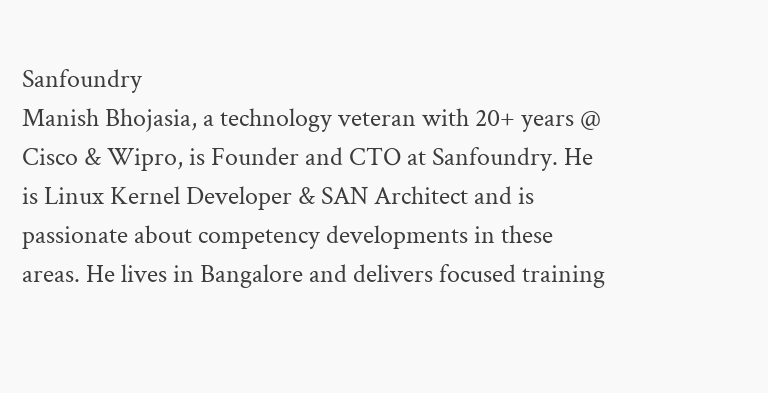Sanfoundry
Manish Bhojasia, a technology veteran with 20+ years @ Cisco & Wipro, is Founder and CTO at Sanfoundry. He is Linux Kernel Developer & SAN Architect and is passionate about competency developments in these areas. He lives in Bangalore and delivers focused training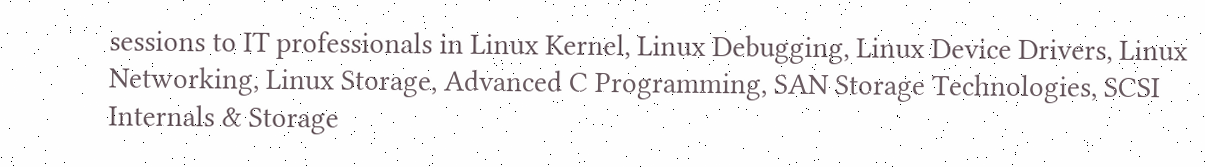sessions to IT professionals in Linux Kernel, Linux Debugging, Linux Device Drivers, Linux Networking, Linux Storage, Advanced C Programming, SAN Storage Technologies, SCSI Internals & Storage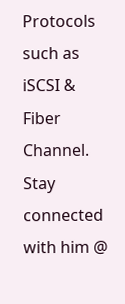Protocols such as iSCSI & Fiber Channel. Stay connected with him @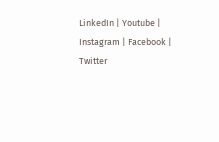LinkedIn | Youtube | Instagram | Facebook | Twitter